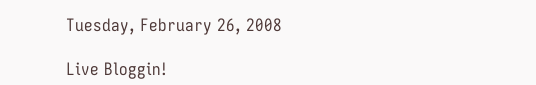Tuesday, February 26, 2008

Live Bloggin!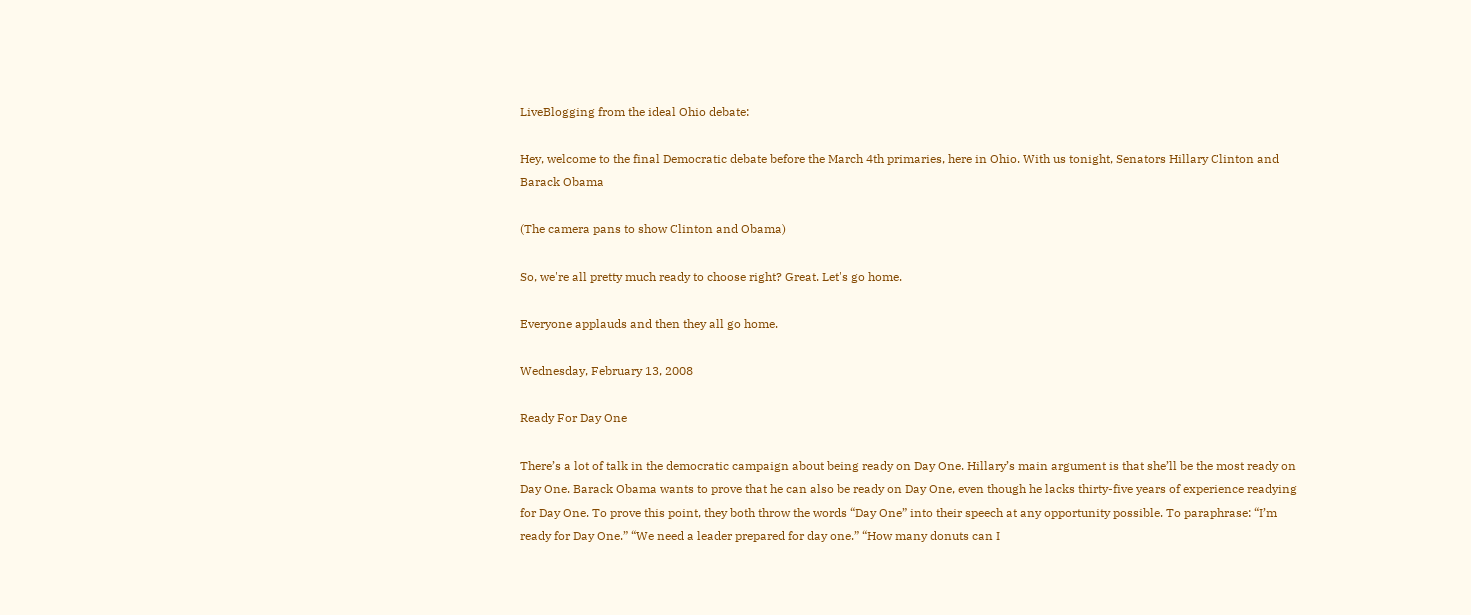LiveBlogging from the ideal Ohio debate:

Hey, welcome to the final Democratic debate before the March 4th primaries, here in Ohio. With us tonight, Senators Hillary Clinton and Barack Obama

(The camera pans to show Clinton and Obama)

So, we're all pretty much ready to choose right? Great. Let's go home.

Everyone applauds and then they all go home.

Wednesday, February 13, 2008

Ready For Day One

There’s a lot of talk in the democratic campaign about being ready on Day One. Hillary’s main argument is that she’ll be the most ready on Day One. Barack Obama wants to prove that he can also be ready on Day One, even though he lacks thirty-five years of experience readying for Day One. To prove this point, they both throw the words “Day One” into their speech at any opportunity possible. To paraphrase: “I’m ready for Day One.” “We need a leader prepared for day one.” “How many donuts can I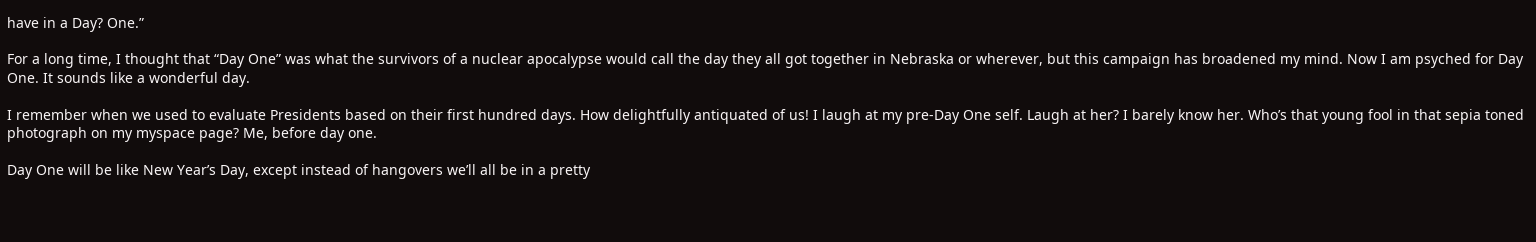have in a Day? One.”

For a long time, I thought that “Day One” was what the survivors of a nuclear apocalypse would call the day they all got together in Nebraska or wherever, but this campaign has broadened my mind. Now I am psyched for Day One. It sounds like a wonderful day.

I remember when we used to evaluate Presidents based on their first hundred days. How delightfully antiquated of us! I laugh at my pre-Day One self. Laugh at her? I barely know her. Who’s that young fool in that sepia toned photograph on my myspace page? Me, before day one.

Day One will be like New Year’s Day, except instead of hangovers we’ll all be in a pretty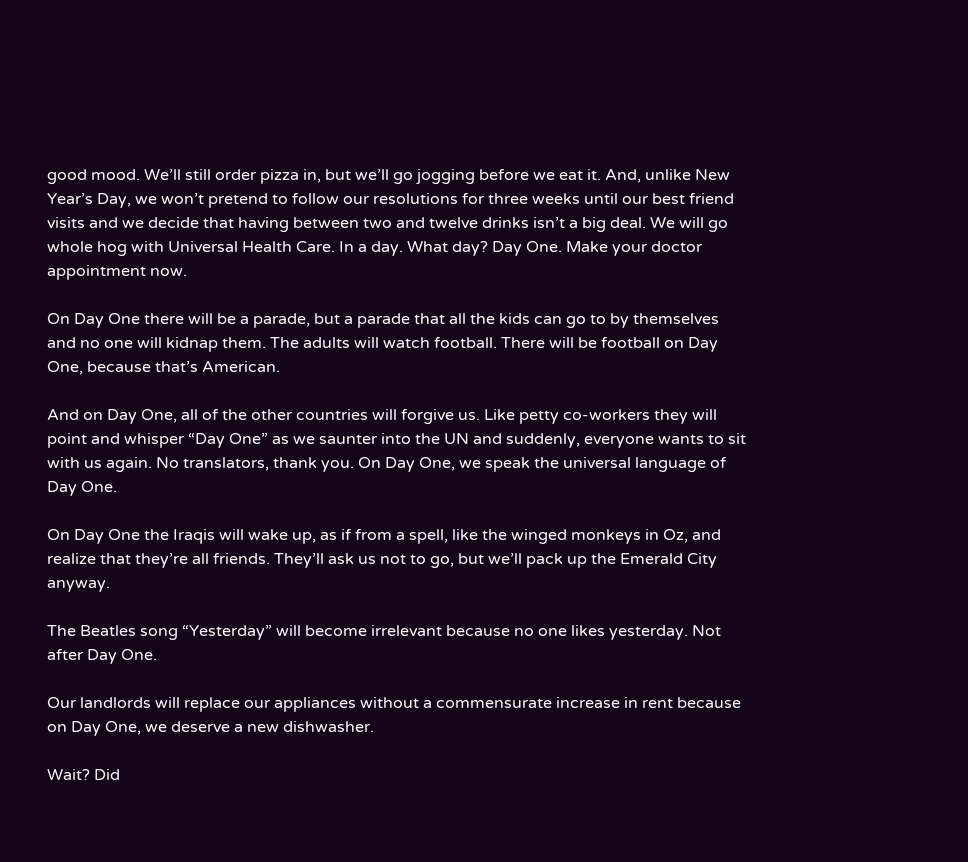good mood. We’ll still order pizza in, but we’ll go jogging before we eat it. And, unlike New Year’s Day, we won’t pretend to follow our resolutions for three weeks until our best friend visits and we decide that having between two and twelve drinks isn’t a big deal. We will go whole hog with Universal Health Care. In a day. What day? Day One. Make your doctor appointment now.

On Day One there will be a parade, but a parade that all the kids can go to by themselves and no one will kidnap them. The adults will watch football. There will be football on Day One, because that’s American.

And on Day One, all of the other countries will forgive us. Like petty co-workers they will point and whisper “Day One” as we saunter into the UN and suddenly, everyone wants to sit with us again. No translators, thank you. On Day One, we speak the universal language of Day One.

On Day One the Iraqis will wake up, as if from a spell, like the winged monkeys in Oz, and realize that they’re all friends. They’ll ask us not to go, but we’ll pack up the Emerald City anyway.

The Beatles song “Yesterday” will become irrelevant because no one likes yesterday. Not after Day One.

Our landlords will replace our appliances without a commensurate increase in rent because on Day One, we deserve a new dishwasher.

Wait? Did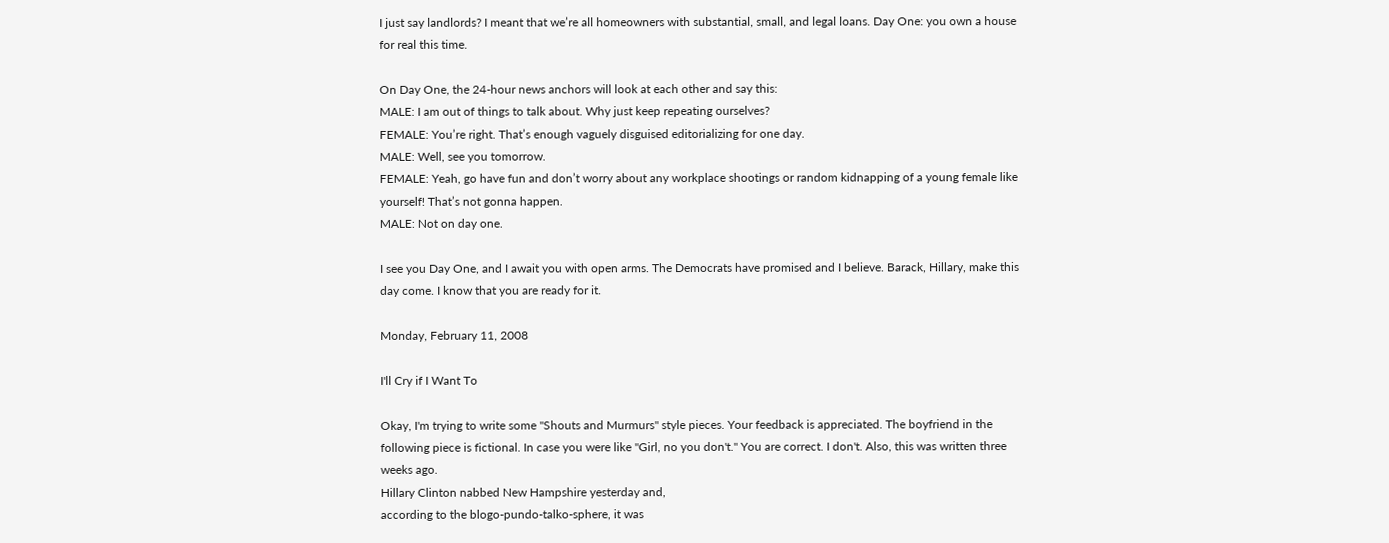I just say landlords? I meant that we’re all homeowners with substantial, small, and legal loans. Day One: you own a house for real this time.

On Day One, the 24-hour news anchors will look at each other and say this:
MALE: I am out of things to talk about. Why just keep repeating ourselves?
FEMALE: You’re right. That’s enough vaguely disguised editorializing for one day.
MALE: Well, see you tomorrow.
FEMALE: Yeah, go have fun and don’t worry about any workplace shootings or random kidnapping of a young female like yourself! That’s not gonna happen.
MALE: Not on day one.

I see you Day One, and I await you with open arms. The Democrats have promised and I believe. Barack, Hillary, make this day come. I know that you are ready for it.

Monday, February 11, 2008

I'll Cry if I Want To

Okay, I'm trying to write some "Shouts and Murmurs" style pieces. Your feedback is appreciated. The boyfriend in the following piece is fictional. In case you were like "Girl, no you don't." You are correct. I don't. Also, this was written three weeks ago.
Hillary Clinton nabbed New Hampshire yesterday and,
according to the blogo-pundo-talko-sphere, it was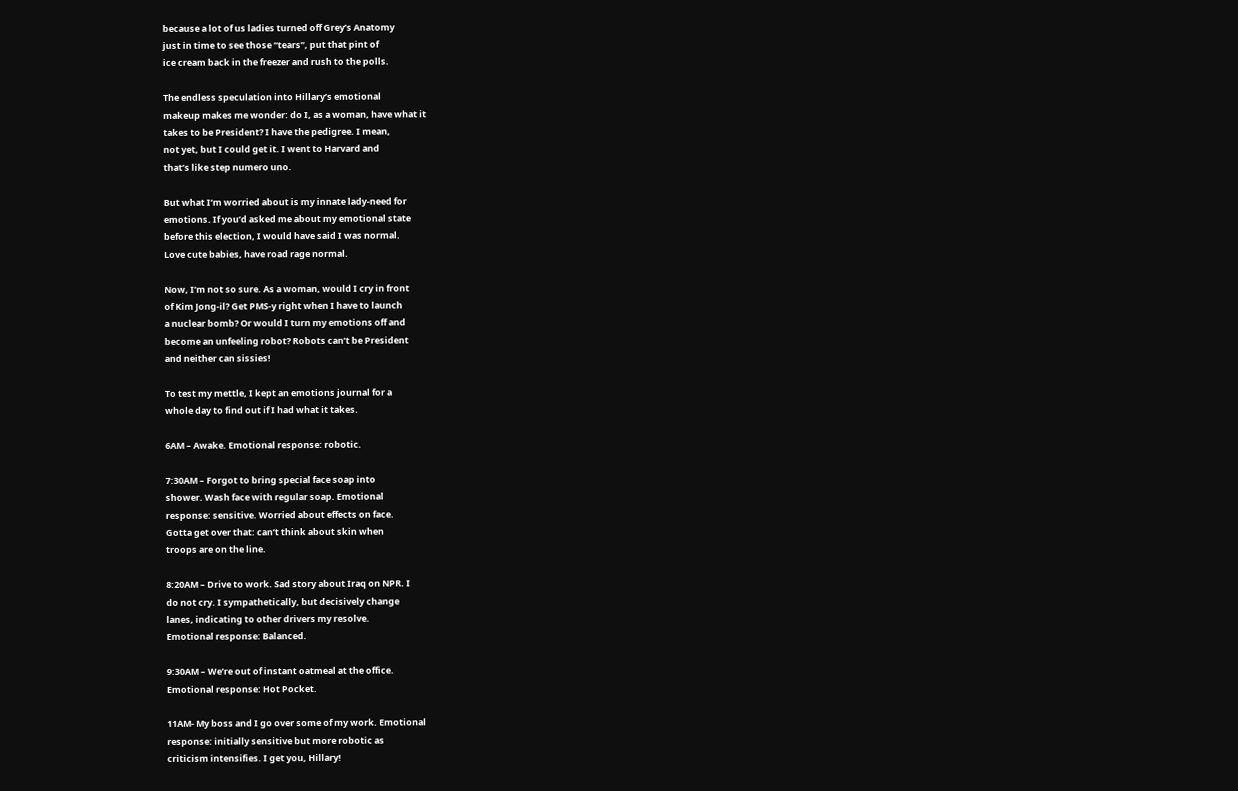because a lot of us ladies turned off Grey’s Anatomy
just in time to see those “tears”, put that pint of
ice cream back in the freezer and rush to the polls.

The endless speculation into Hillary’s emotional
makeup makes me wonder: do I, as a woman, have what it
takes to be President? I have the pedigree. I mean,
not yet, but I could get it. I went to Harvard and
that’s like step numero uno.

But what I’m worried about is my innate lady-need for
emotions. If you’d asked me about my emotional state
before this election, I would have said I was normal.
Love cute babies, have road rage normal.

Now, I’m not so sure. As a woman, would I cry in front
of Kim Jong-il? Get PMS-y right when I have to launch
a nuclear bomb? Or would I turn my emotions off and
become an unfeeling robot? Robots can’t be President
and neither can sissies!

To test my mettle, I kept an emotions journal for a
whole day to find out if I had what it takes.

6AM – Awake. Emotional response: robotic.

7:30AM – Forgot to bring special face soap into
shower. Wash face with regular soap. Emotional
response: sensitive. Worried about effects on face.
Gotta get over that: can’t think about skin when
troops are on the line.

8:20AM – Drive to work. Sad story about Iraq on NPR. I
do not cry. I sympathetically, but decisively change
lanes, indicating to other drivers my resolve.
Emotional response: Balanced.

9:30AM – We’re out of instant oatmeal at the office.
Emotional response: Hot Pocket.

11AM- My boss and I go over some of my work. Emotional
response: initially sensitive but more robotic as
criticism intensifies. I get you, Hillary!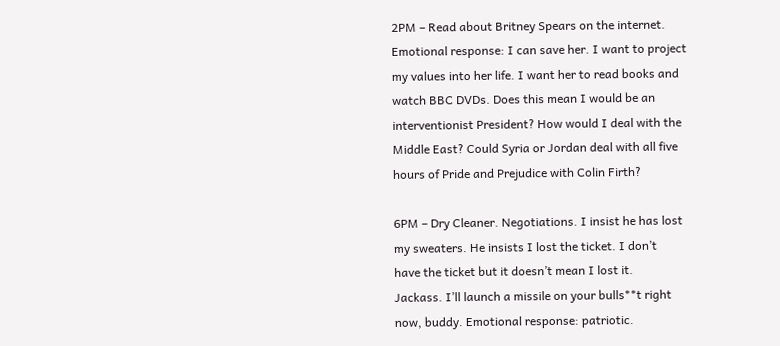2PM – Read about Britney Spears on the internet.
Emotional response: I can save her. I want to project
my values into her life. I want her to read books and
watch BBC DVDs. Does this mean I would be an
interventionist President? How would I deal with the
Middle East? Could Syria or Jordan deal with all five
hours of Pride and Prejudice with Colin Firth?

6PM – Dry Cleaner. Negotiations. I insist he has lost
my sweaters. He insists I lost the ticket. I don’t
have the ticket but it doesn’t mean I lost it.
Jackass. I’ll launch a missile on your bulls**t right
now, buddy. Emotional response: patriotic.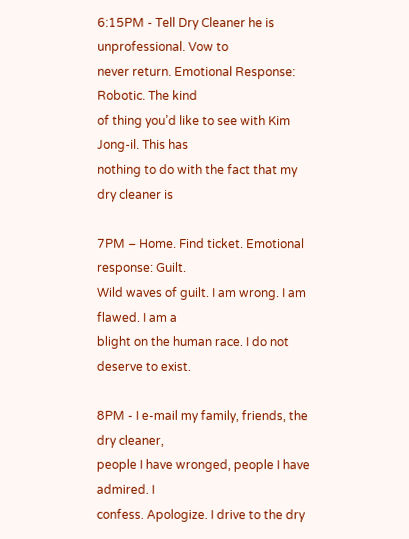6:15PM - Tell Dry Cleaner he is unprofessional. Vow to
never return. Emotional Response: Robotic. The kind
of thing you’d like to see with Kim Jong-il. This has
nothing to do with the fact that my dry cleaner is

7PM – Home. Find ticket. Emotional response: Guilt.
Wild waves of guilt. I am wrong. I am flawed. I am a
blight on the human race. I do not deserve to exist.

8PM - I e-mail my family, friends, the dry cleaner,
people I have wronged, people I have admired. I
confess. Apologize. I drive to the dry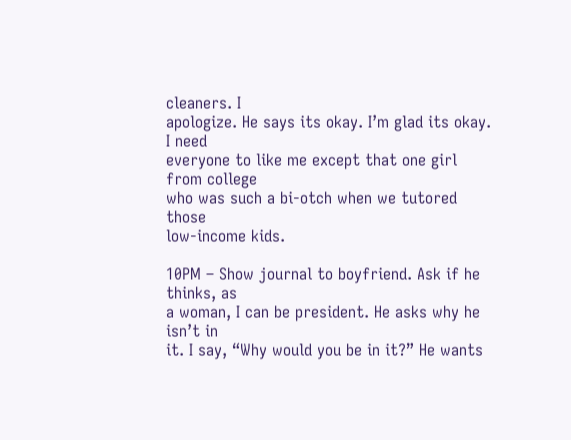cleaners. I
apologize. He says its okay. I’m glad its okay. I need
everyone to like me except that one girl from college
who was such a bi-otch when we tutored those
low-income kids.

10PM – Show journal to boyfriend. Ask if he thinks, as
a woman, I can be president. He asks why he isn’t in
it. I say, “Why would you be in it?” He wants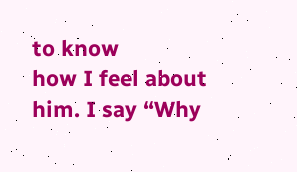to know
how I feel about him. I say “Why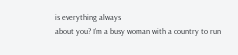is everything always
about you? I’m a busy woman with a country to run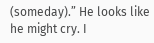(someday).” He looks like he might cry. I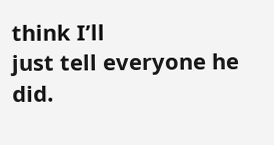think I’ll
just tell everyone he did.